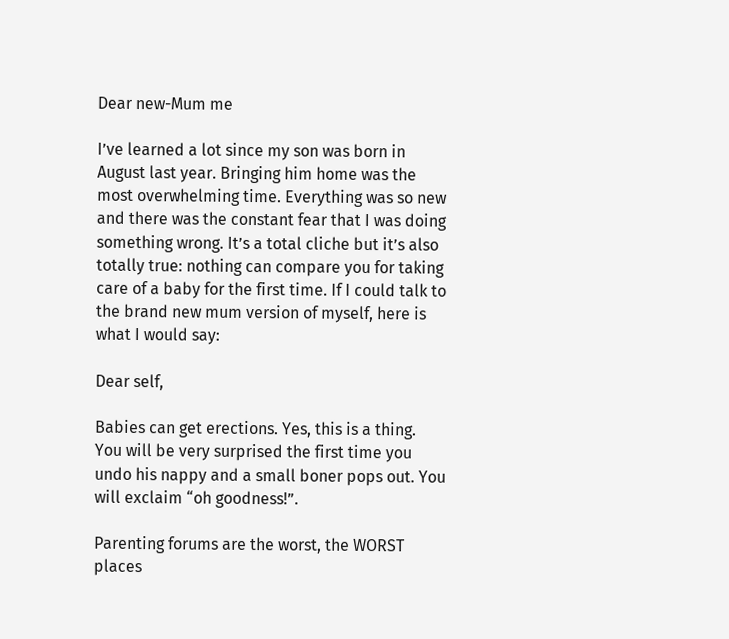Dear new-Mum me

I’ve learned a lot since my son was born in August last year. Bringing him home was the most overwhelming time. Everything was so new and there was the constant fear that I was doing something wrong. It’s a total cliche but it’s also totally true: nothing can compare you for taking care of a baby for the first time. If I could talk to the brand new mum version of myself, here is what I would say:

Dear self,

Babies can get erections. Yes, this is a thing. You will be very surprised the first time you undo his nappy and a small boner pops out. You will exclaim “oh goodness!”.

Parenting forums are the worst, the WORST places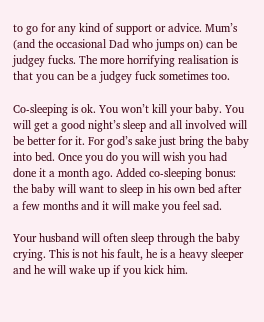to go for any kind of support or advice. Mum’s (and the occasional Dad who jumps on) can be judgey fucks. The more horrifying realisation is that you can be a judgey fuck sometimes too.

Co-sleeping is ok. You won’t kill your baby. You will get a good night’s sleep and all involved will be better for it. For god’s sake just bring the baby into bed. Once you do you will wish you had done it a month ago. Added co-sleeping bonus: the baby will want to sleep in his own bed after a few months and it will make you feel sad.

Your husband will often sleep through the baby crying. This is not his fault, he is a heavy sleeper and he will wake up if you kick him.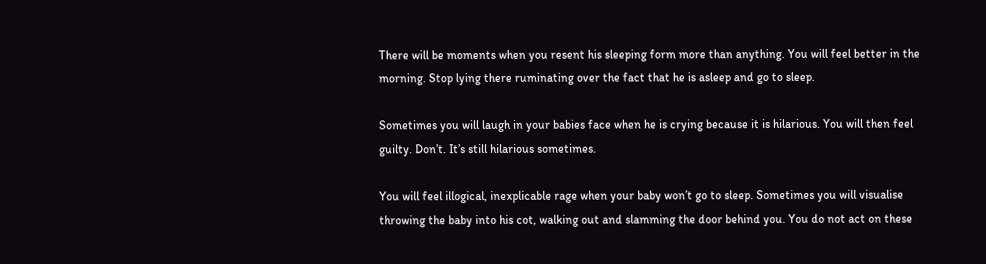There will be moments when you resent his sleeping form more than anything. You will feel better in the morning. Stop lying there ruminating over the fact that he is asleep and go to sleep.

Sometimes you will laugh in your babies face when he is crying because it is hilarious. You will then feel guilty. Don’t. It’s still hilarious sometimes.

You will feel illogical, inexplicable rage when your baby won’t go to sleep. Sometimes you will visualise throwing the baby into his cot, walking out and slamming the door behind you. You do not act on these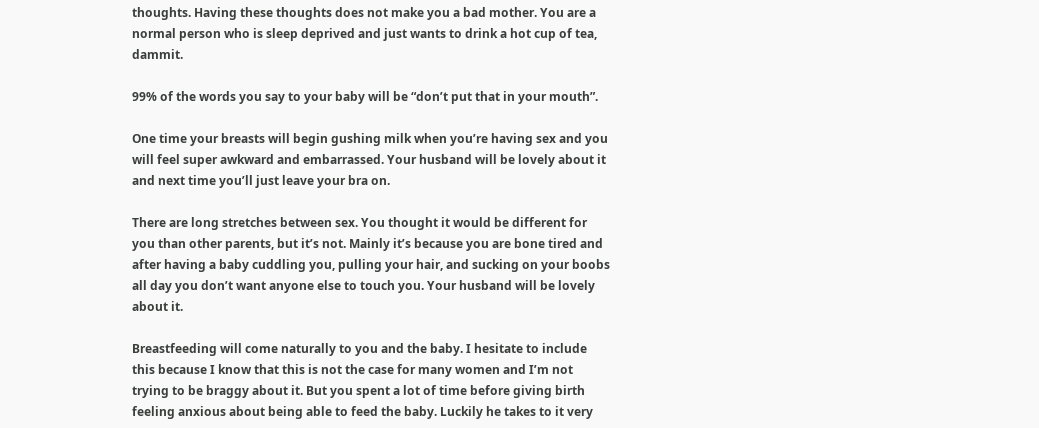thoughts. Having these thoughts does not make you a bad mother. You are a normal person who is sleep deprived and just wants to drink a hot cup of tea, dammit.

99% of the words you say to your baby will be “don’t put that in your mouth”.

One time your breasts will begin gushing milk when you’re having sex and you will feel super awkward and embarrassed. Your husband will be lovely about it and next time you’ll just leave your bra on.

There are long stretches between sex. You thought it would be different for you than other parents, but it’s not. Mainly it’s because you are bone tired and after having a baby cuddling you, pulling your hair, and sucking on your boobs all day you don’t want anyone else to touch you. Your husband will be lovely about it.

Breastfeeding will come naturally to you and the baby. I hesitate to include this because I know that this is not the case for many women and I’m not trying to be braggy about it. But you spent a lot of time before giving birth feeling anxious about being able to feed the baby. Luckily he takes to it very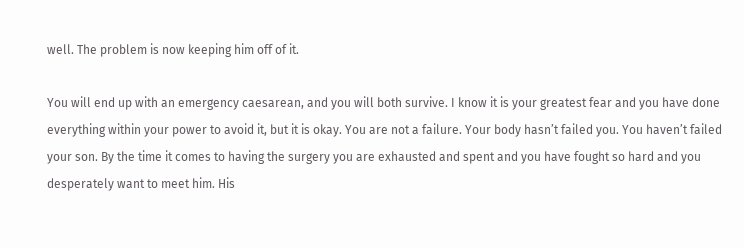well. The problem is now keeping him off of it.

You will end up with an emergency caesarean, and you will both survive. I know it is your greatest fear and you have done everything within your power to avoid it, but it is okay. You are not a failure. Your body hasn’t failed you. You haven’t failed your son. By the time it comes to having the surgery you are exhausted and spent and you have fought so hard and you desperately want to meet him. His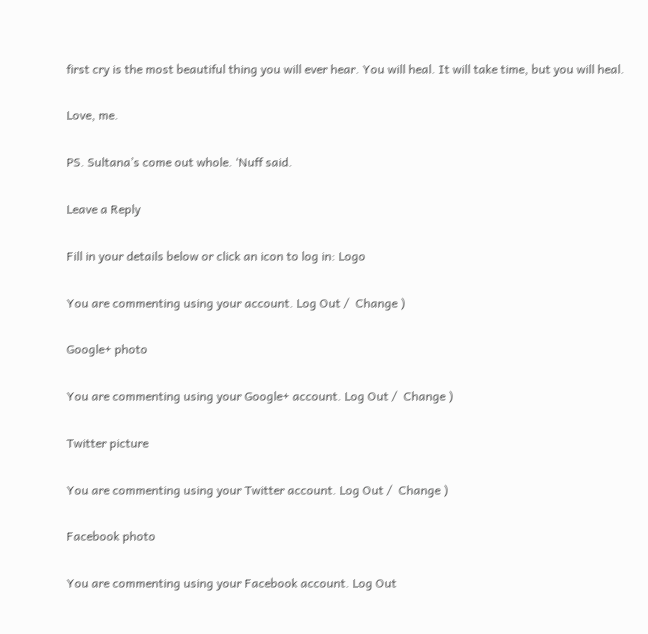first cry is the most beautiful thing you will ever hear. You will heal. It will take time, but you will heal.

Love, me.

PS. Sultana’s come out whole. ‘Nuff said.

Leave a Reply

Fill in your details below or click an icon to log in: Logo

You are commenting using your account. Log Out /  Change )

Google+ photo

You are commenting using your Google+ account. Log Out /  Change )

Twitter picture

You are commenting using your Twitter account. Log Out /  Change )

Facebook photo

You are commenting using your Facebook account. Log Out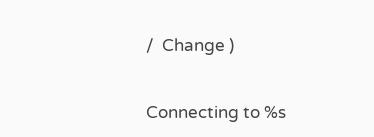/  Change )


Connecting to %s